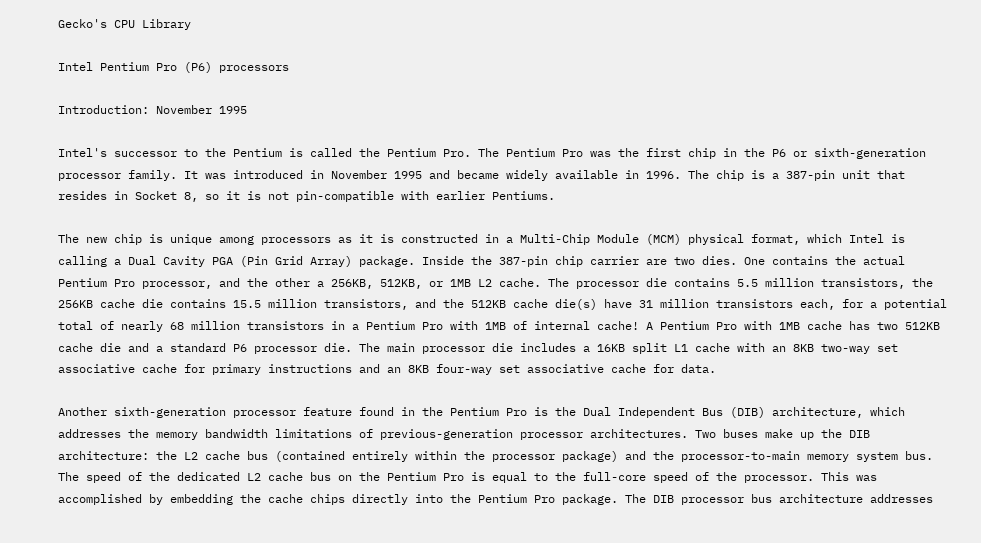Gecko's CPU Library

Intel Pentium Pro (P6) processors

Introduction: November 1995

Intel's successor to the Pentium is called the Pentium Pro. The Pentium Pro was the first chip in the P6 or sixth-generation processor family. It was introduced in November 1995 and became widely available in 1996. The chip is a 387-pin unit that resides in Socket 8, so it is not pin-compatible with earlier Pentiums.

The new chip is unique among processors as it is constructed in a Multi-Chip Module (MCM) physical format, which Intel is calling a Dual Cavity PGA (Pin Grid Array) package. Inside the 387-pin chip carrier are two dies. One contains the actual Pentium Pro processor, and the other a 256KB, 512KB, or 1MB L2 cache. The processor die contains 5.5 million transistors, the 256KB cache die contains 15.5 million transistors, and the 512KB cache die(s) have 31 million transistors each, for a potential total of nearly 68 million transistors in a Pentium Pro with 1MB of internal cache! A Pentium Pro with 1MB cache has two 512KB cache die and a standard P6 processor die. The main processor die includes a 16KB split L1 cache with an 8KB two-way set associative cache for primary instructions and an 8KB four-way set associative cache for data.

Another sixth-generation processor feature found in the Pentium Pro is the Dual Independent Bus (DIB) architecture, which addresses the memory bandwidth limitations of previous-generation processor architectures. Two buses make up the DIB architecture: the L2 cache bus (contained entirely within the processor package) and the processor-to-main memory system bus. The speed of the dedicated L2 cache bus on the Pentium Pro is equal to the full-core speed of the processor. This was accomplished by embedding the cache chips directly into the Pentium Pro package. The DIB processor bus architecture addresses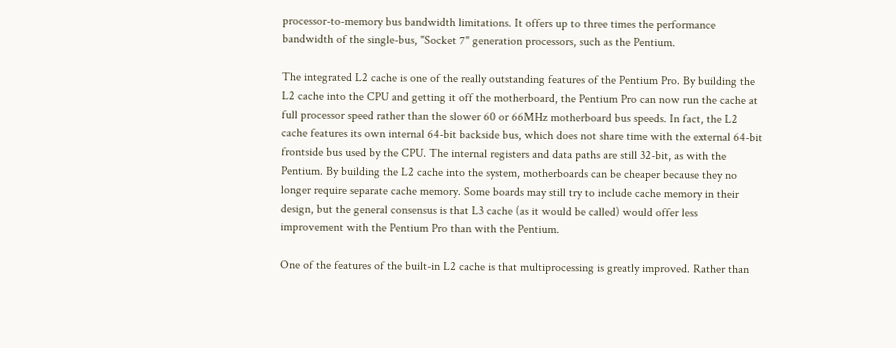processor-to-memory bus bandwidth limitations. It offers up to three times the performance bandwidth of the single-bus, "Socket 7" generation processors, such as the Pentium.

The integrated L2 cache is one of the really outstanding features of the Pentium Pro. By building the L2 cache into the CPU and getting it off the motherboard, the Pentium Pro can now run the cache at full processor speed rather than the slower 60 or 66MHz motherboard bus speeds. In fact, the L2 cache features its own internal 64-bit backside bus, which does not share time with the external 64-bit frontside bus used by the CPU. The internal registers and data paths are still 32-bit, as with the Pentium. By building the L2 cache into the system, motherboards can be cheaper because they no longer require separate cache memory. Some boards may still try to include cache memory in their design, but the general consensus is that L3 cache (as it would be called) would offer less improvement with the Pentium Pro than with the Pentium.

One of the features of the built-in L2 cache is that multiprocessing is greatly improved. Rather than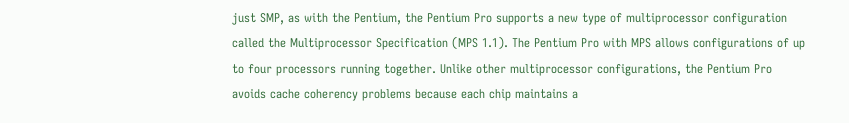just SMP, as with the Pentium, the Pentium Pro supports a new type of multiprocessor configuration called the Multiprocessor Specification (MPS 1.1). The Pentium Pro with MPS allows configurations of up to four processors running together. Unlike other multiprocessor configurations, the Pentium Pro avoids cache coherency problems because each chip maintains a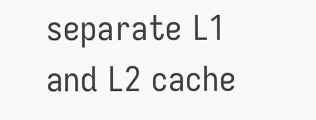separate L1 and L2 cache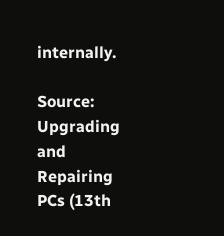internally.

Source: Upgrading and Repairing PCs (13th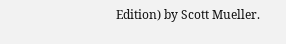Edition) by Scott Mueller.